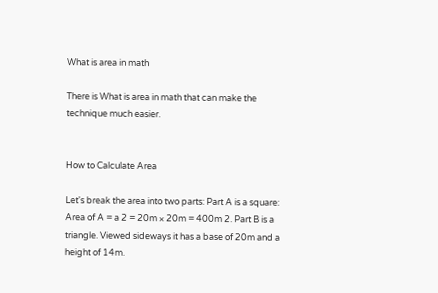What is area in math

There is What is area in math that can make the technique much easier.


How to Calculate Area

Let's break the area into two parts: Part A is a square: Area of A = a 2 = 20m × 20m = 400m 2. Part B is a triangle. Viewed sideways it has a base of 20m and a height of 14m.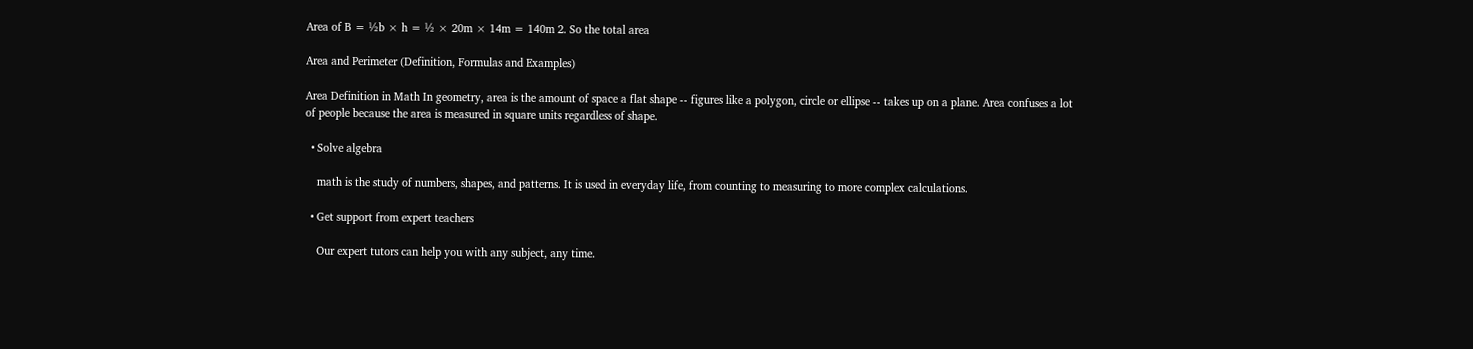Area of B = ½b × h = ½ × 20m × 14m = 140m 2. So the total area

Area and Perimeter (Definition, Formulas and Examples)

Area Definition in Math In geometry, area is the amount of space a flat shape -- figures like a polygon, circle or ellipse -- takes up on a plane. Area confuses a lot of people because the area is measured in square units regardless of shape.

  • Solve algebra

    math is the study of numbers, shapes, and patterns. It is used in everyday life, from counting to measuring to more complex calculations.

  • Get support from expert teachers

    Our expert tutors can help you with any subject, any time.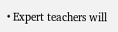• Expert teachers will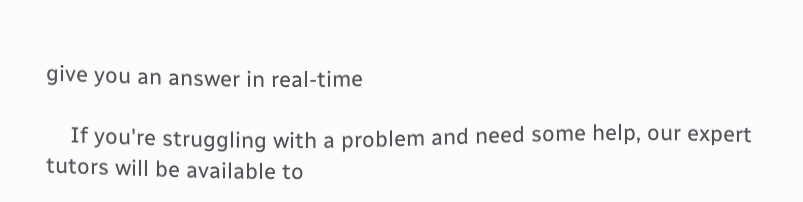give you an answer in real-time

    If you're struggling with a problem and need some help, our expert tutors will be available to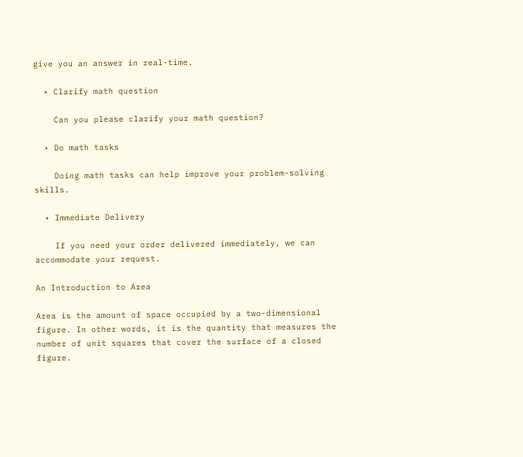give you an answer in real-time.

  • Clarify math question

    Can you please clarify your math question?

  • Do math tasks

    Doing math tasks can help improve your problem-solving skills.

  • Immediate Delivery

    If you need your order delivered immediately, we can accommodate your request.

An Introduction to Area

Area is the amount of space occupied by a two-dimensional figure. In other words, it is the quantity that measures the number of unit squares that cover the surface of a closed figure.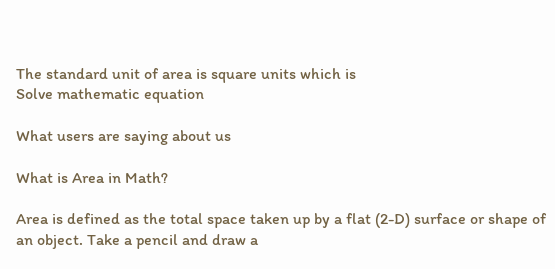The standard unit of area is square units which is
Solve mathematic equation

What users are saying about us

What is Area in Math?

Area is defined as the total space taken up by a flat (2-D) surface or shape of an object. Take a pencil and draw a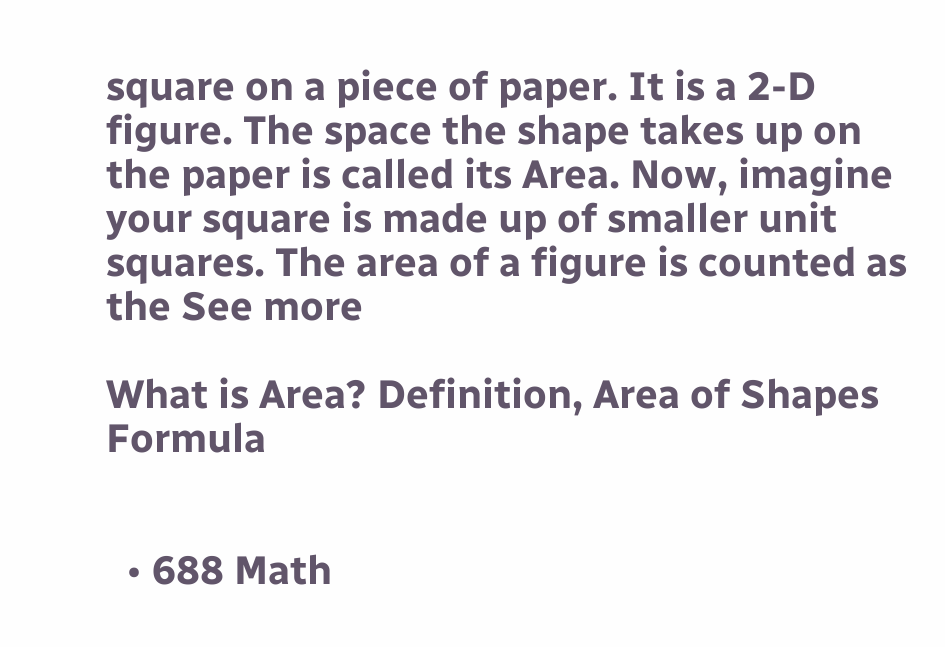square on a piece of paper. It is a 2-D figure. The space the shape takes up on the paper is called its Area. Now, imagine your square is made up of smaller unit squares. The area of a figure is counted as the See more

What is Area? Definition, Area of Shapes Formula


  • 688 Math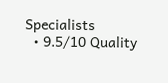Specialists
  • 9.5/10 Quality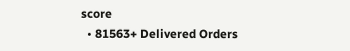score
  • 81563+ Delivered Orders